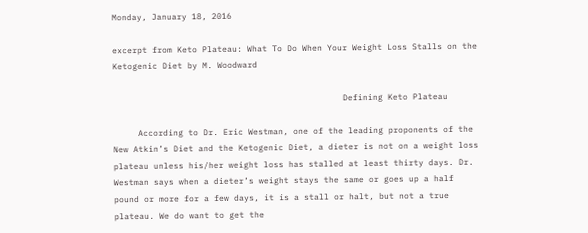Monday, January 18, 2016

excerpt from Keto Plateau: What To Do When Your Weight Loss Stalls on the Ketogenic Diet by M. Woodward

                                              Defining Keto Plateau

     According to Dr. Eric Westman, one of the leading proponents of the New Atkin’s Diet and the Ketogenic Diet, a dieter is not on a weight loss plateau unless his/her weight loss has stalled at least thirty days. Dr. Westman says when a dieter’s weight stays the same or goes up a half pound or more for a few days, it is a stall or halt, but not a true plateau. We do want to get the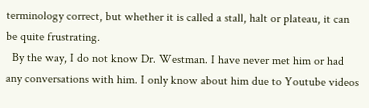terminology correct, but whether it is called a stall, halt or plateau, it can be quite frustrating.
  By the way, I do not know Dr. Westman. I have never met him or had any conversations with him. I only know about him due to Youtube videos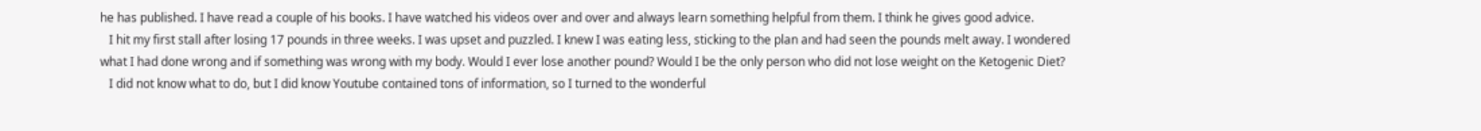he has published. I have read a couple of his books. I have watched his videos over and over and always learn something helpful from them. I think he gives good advice.
   I hit my first stall after losing 17 pounds in three weeks. I was upset and puzzled. I knew I was eating less, sticking to the plan and had seen the pounds melt away. I wondered what I had done wrong and if something was wrong with my body. Would I ever lose another pound? Would I be the only person who did not lose weight on the Ketogenic Diet?
   I did not know what to do, but I did know Youtube contained tons of information, so I turned to the wonderful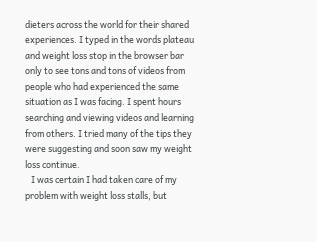dieters across the world for their shared experiences. I typed in the words plateau and weight loss stop in the browser bar only to see tons and tons of videos from people who had experienced the same situation as I was facing. I spent hours searching and viewing videos and learning from others. I tried many of the tips they were suggesting and soon saw my weight loss continue.
   I was certain I had taken care of my problem with weight loss stalls, but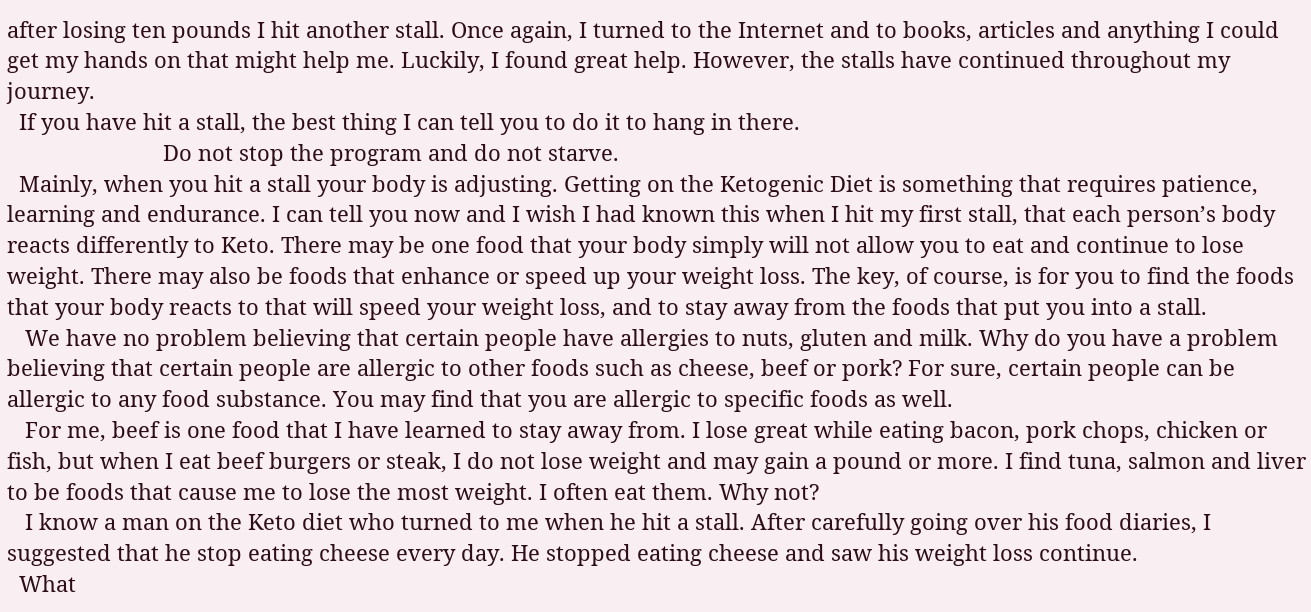after losing ten pounds I hit another stall. Once again, I turned to the Internet and to books, articles and anything I could get my hands on that might help me. Luckily, I found great help. However, the stalls have continued throughout my journey.
  If you have hit a stall, the best thing I can tell you to do it to hang in there.
                          Do not stop the program and do not starve.
  Mainly, when you hit a stall your body is adjusting. Getting on the Ketogenic Diet is something that requires patience, learning and endurance. I can tell you now and I wish I had known this when I hit my first stall, that each person’s body reacts differently to Keto. There may be one food that your body simply will not allow you to eat and continue to lose weight. There may also be foods that enhance or speed up your weight loss. The key, of course, is for you to find the foods that your body reacts to that will speed your weight loss, and to stay away from the foods that put you into a stall.
   We have no problem believing that certain people have allergies to nuts, gluten and milk. Why do you have a problem believing that certain people are allergic to other foods such as cheese, beef or pork? For sure, certain people can be allergic to any food substance. You may find that you are allergic to specific foods as well.
   For me, beef is one food that I have learned to stay away from. I lose great while eating bacon, pork chops, chicken or fish, but when I eat beef burgers or steak, I do not lose weight and may gain a pound or more. I find tuna, salmon and liver to be foods that cause me to lose the most weight. I often eat them. Why not?
   I know a man on the Keto diet who turned to me when he hit a stall. After carefully going over his food diaries, I suggested that he stop eating cheese every day. He stopped eating cheese and saw his weight loss continue.
  What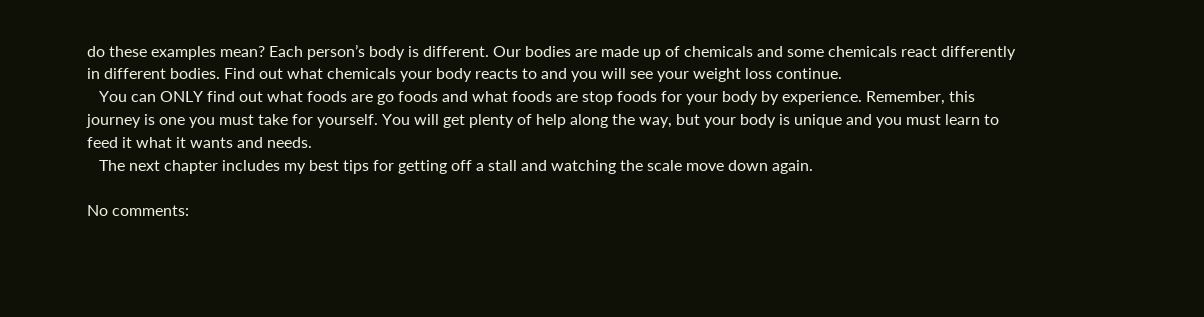do these examples mean? Each person’s body is different. Our bodies are made up of chemicals and some chemicals react differently in different bodies. Find out what chemicals your body reacts to and you will see your weight loss continue.
   You can ONLY find out what foods are go foods and what foods are stop foods for your body by experience. Remember, this journey is one you must take for yourself. You will get plenty of help along the way, but your body is unique and you must learn to feed it what it wants and needs.
   The next chapter includes my best tips for getting off a stall and watching the scale move down again.

No comments: